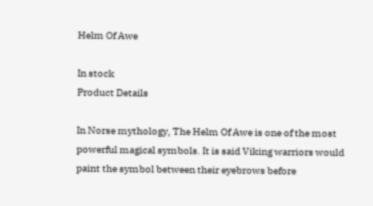Helm Of Awe

In stock
Product Details

In Norse mythology, The Helm Of Awe is one of the most powerful magical symbols. It is said Viking warriors would paint the symbol between their eyebrows before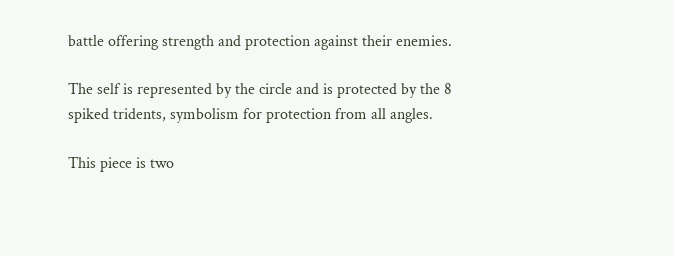battle offering strength and protection against their enemies.

The self is represented by the circle and is protected by the 8 spiked tridents, symbolism for protection from all angles.

This piece is two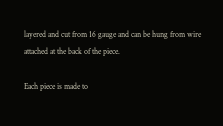layered and cut from 16 gauge and can be hung from wire attached at the back of the piece.

Each piece is made to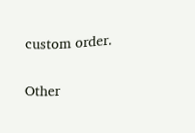custom order.

Other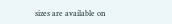sizes are available on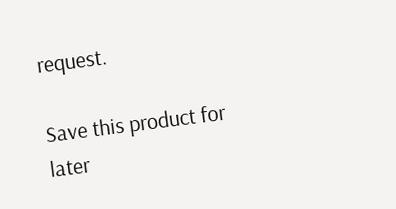request.

Save this product for later